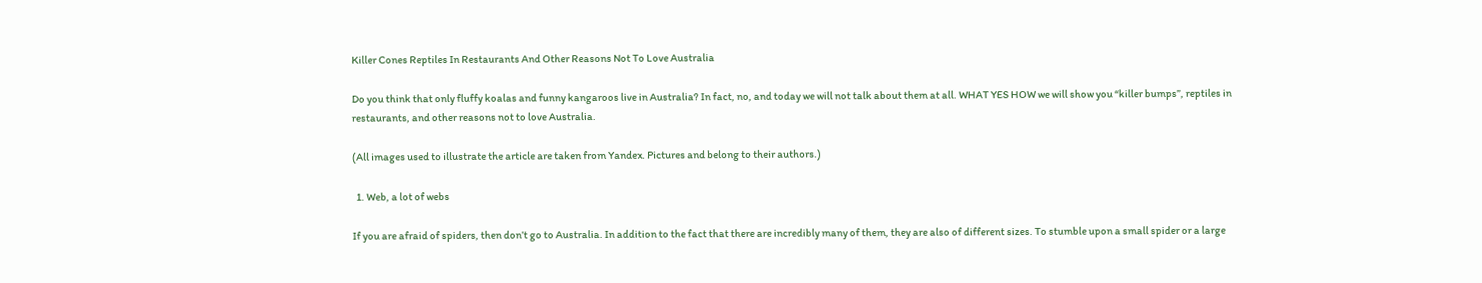Killer Cones Reptiles In Restaurants And Other Reasons Not To Love Australia

Do you think that only fluffy koalas and funny kangaroos live in Australia? In fact, no, and today we will not talk about them at all. WHAT YES HOW we will show you “killer bumps”, reptiles in restaurants, and other reasons not to love Australia.

(All images used to illustrate the article are taken from Yandex. Pictures and belong to their authors.)

  1. Web, a lot of webs

If you are afraid of spiders, then don’t go to Australia. In addition to the fact that there are incredibly many of them, they are also of different sizes. To stumble upon a small spider or a large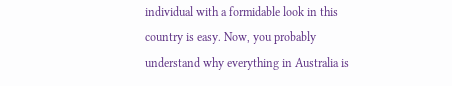individual with a formidable look in this country is easy. Now, you probably understand why everything in Australia is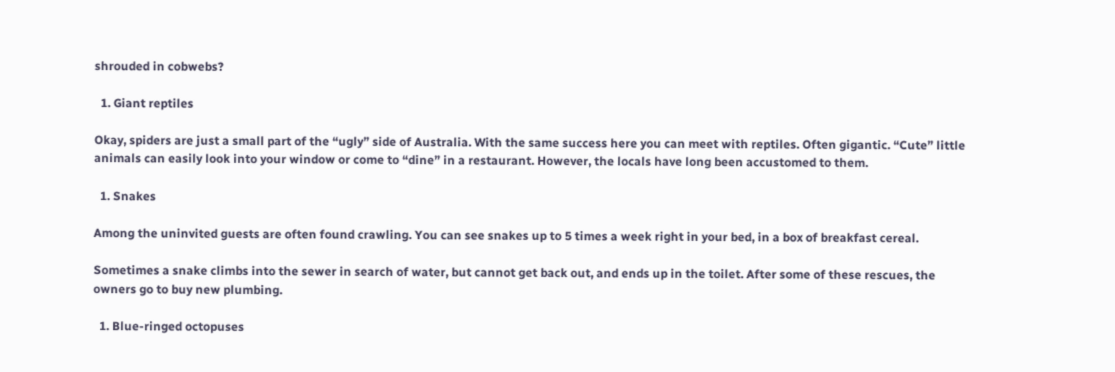shrouded in cobwebs?

  1. Giant reptiles

Okay, spiders are just a small part of the “ugly” side of Australia. With the same success here you can meet with reptiles. Often gigantic. “Cute” little animals can easily look into your window or come to “dine” in a restaurant. However, the locals have long been accustomed to them.

  1. Snakes

Among the uninvited guests are often found crawling. You can see snakes up to 5 times a week right in your bed, in a box of breakfast cereal.

Sometimes a snake climbs into the sewer in search of water, but cannot get back out, and ends up in the toilet. After some of these rescues, the owners go to buy new plumbing.

  1. Blue-ringed octopuses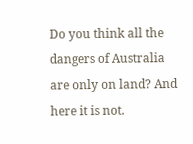Do you think all the dangers of Australia are only on land? And here it is not.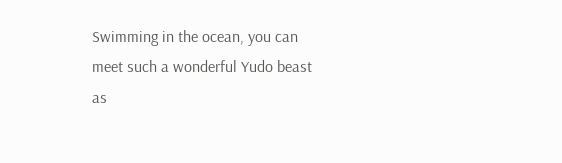Swimming in the ocean, you can meet such a wonderful Yudo beast as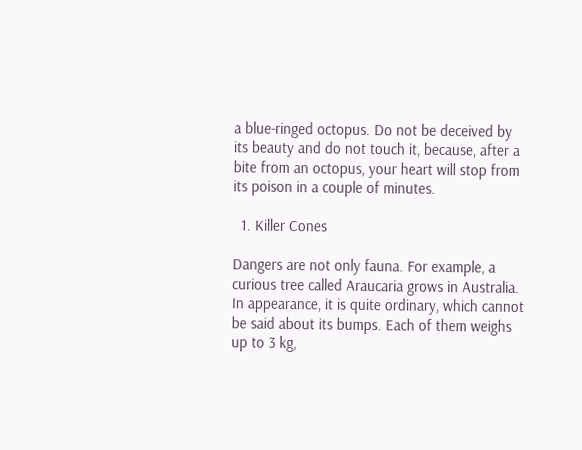a blue-ringed octopus. Do not be deceived by its beauty and do not touch it, because, after a bite from an octopus, your heart will stop from its poison in a couple of minutes.

  1. Killer Cones

Dangers are not only fauna. For example, a curious tree called Araucaria grows in Australia. In appearance, it is quite ordinary, which cannot be said about its bumps. Each of them weighs up to 3 kg,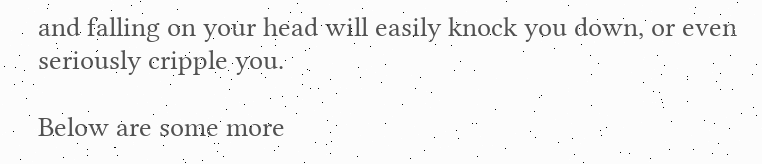and falling on your head will easily knock you down, or even seriously cripple you.

Below are some more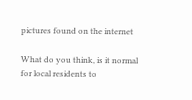pictures found on the internet

What do you think, is it normal for local residents to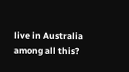live in Australia among all this?